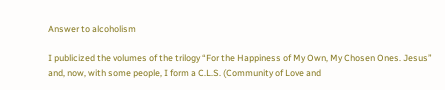Answer to alcoholism

I publicized the volumes of the trilogy “For the Happiness of My Own, My Chosen Ones. Jesus” and, now, with some people, I form a C.L.S. (Community of Love and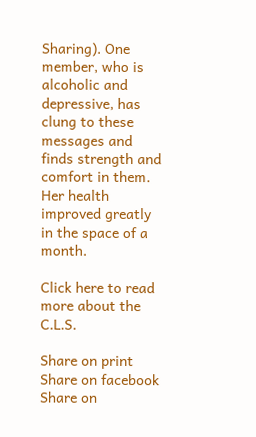Sharing). One member, who is alcoholic and depressive, has clung to these messages and finds strength and comfort in them. Her health improved greatly in the space of a month.

Click here to read more about the C.L.S.

Share on print
Share on facebook
Share on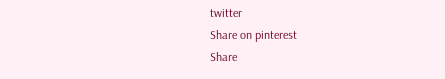twitter
Share on pinterest
Share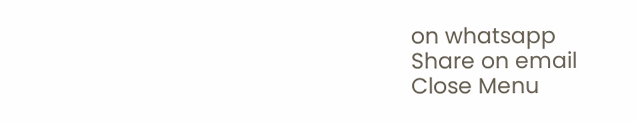on whatsapp
Share on email
Close Menu